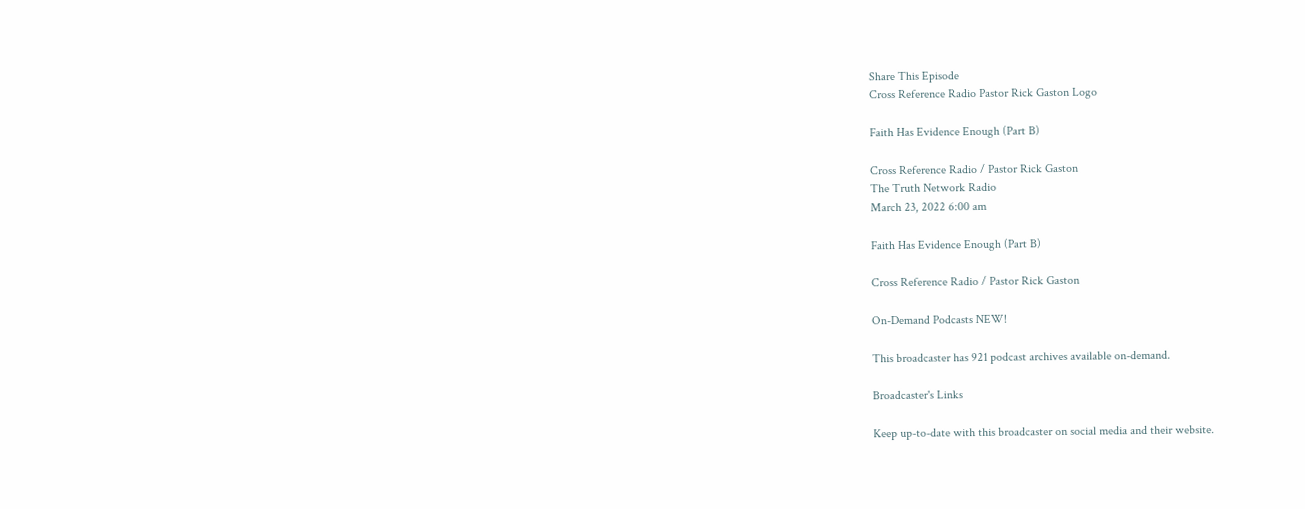Share This Episode
Cross Reference Radio Pastor Rick Gaston Logo

Faith Has Evidence Enough (Part B)

Cross Reference Radio / Pastor Rick Gaston
The Truth Network Radio
March 23, 2022 6:00 am

Faith Has Evidence Enough (Part B)

Cross Reference Radio / Pastor Rick Gaston

On-Demand Podcasts NEW!

This broadcaster has 921 podcast archives available on-demand.

Broadcaster's Links

Keep up-to-date with this broadcaster on social media and their website.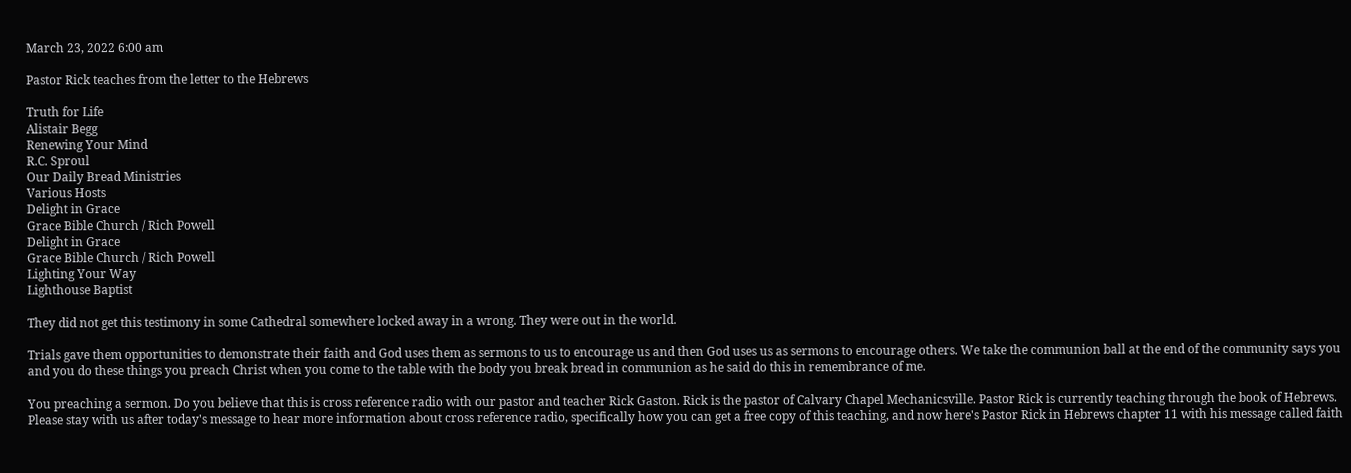March 23, 2022 6:00 am

Pastor Rick teaches from the letter to the Hebrews

Truth for Life
Alistair Begg
Renewing Your Mind
R.C. Sproul
Our Daily Bread Ministries
Various Hosts
Delight in Grace
Grace Bible Church / Rich Powell
Delight in Grace
Grace Bible Church / Rich Powell
Lighting Your Way
Lighthouse Baptist

They did not get this testimony in some Cathedral somewhere locked away in a wrong. They were out in the world.

Trials gave them opportunities to demonstrate their faith and God uses them as sermons to us to encourage us and then God uses us as sermons to encourage others. We take the communion ball at the end of the community says you and you do these things you preach Christ when you come to the table with the body you break bread in communion as he said do this in remembrance of me.

You preaching a sermon. Do you believe that this is cross reference radio with our pastor and teacher Rick Gaston. Rick is the pastor of Calvary Chapel Mechanicsville. Pastor Rick is currently teaching through the book of Hebrews. Please stay with us after today's message to hear more information about cross reference radio, specifically how you can get a free copy of this teaching, and now here's Pastor Rick in Hebrews chapter 11 with his message called faith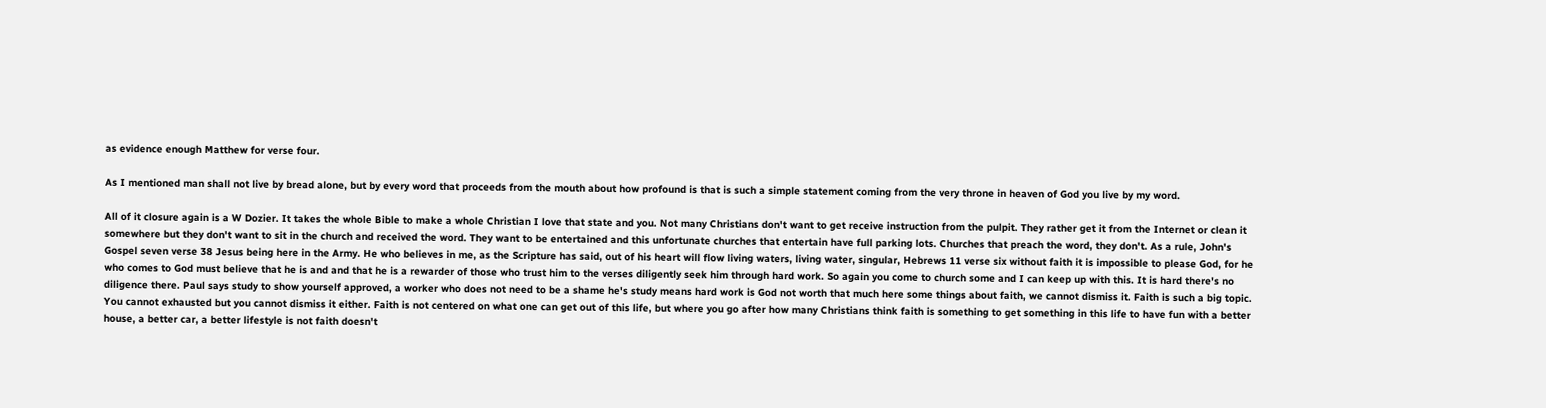as evidence enough Matthew for verse four.

As I mentioned man shall not live by bread alone, but by every word that proceeds from the mouth about how profound is that is such a simple statement coming from the very throne in heaven of God you live by my word.

All of it closure again is a W Dozier. It takes the whole Bible to make a whole Christian I love that state and you. Not many Christians don't want to get receive instruction from the pulpit. They rather get it from the Internet or clean it somewhere but they don't want to sit in the church and received the word. They want to be entertained and this unfortunate churches that entertain have full parking lots. Churches that preach the word, they don't. As a rule, John's Gospel seven verse 38 Jesus being here in the Army. He who believes in me, as the Scripture has said, out of his heart will flow living waters, living water, singular, Hebrews 11 verse six without faith it is impossible to please God, for he who comes to God must believe that he is and and that he is a rewarder of those who trust him to the verses diligently seek him through hard work. So again you come to church some and I can keep up with this. It is hard there's no diligence there. Paul says study to show yourself approved, a worker who does not need to be a shame he's study means hard work is God not worth that much here some things about faith, we cannot dismiss it. Faith is such a big topic. You cannot exhausted but you cannot dismiss it either. Faith is not centered on what one can get out of this life, but where you go after how many Christians think faith is something to get something in this life to have fun with a better house, a better car, a better lifestyle is not faith doesn't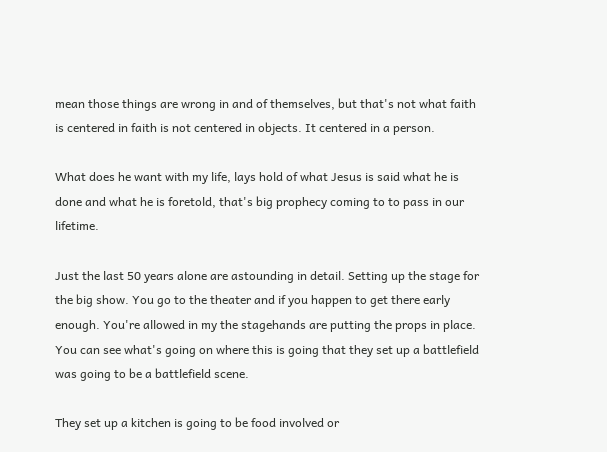mean those things are wrong in and of themselves, but that's not what faith is centered in faith is not centered in objects. It centered in a person.

What does he want with my life, lays hold of what Jesus is said what he is done and what he is foretold, that's big prophecy coming to to pass in our lifetime.

Just the last 50 years alone are astounding in detail. Setting up the stage for the big show. You go to the theater and if you happen to get there early enough. You're allowed in my the stagehands are putting the props in place. You can see what's going on where this is going that they set up a battlefield was going to be a battlefield scene.

They set up a kitchen is going to be food involved or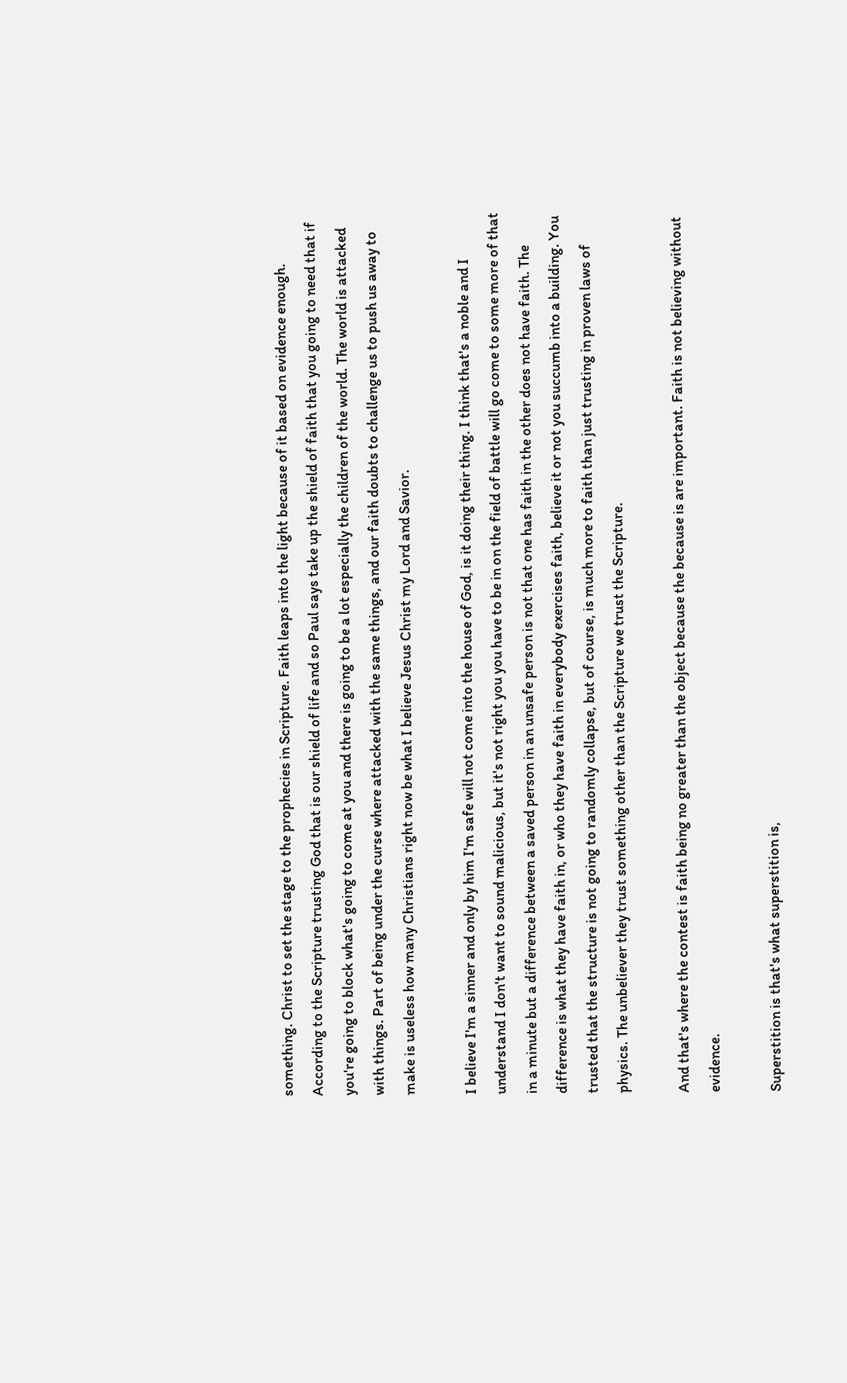something. Christ to set the stage to the prophecies in Scripture. Faith leaps into the light because of it based on evidence enough. According to the Scripture trusting God that is our shield of life and so Paul says take up the shield of faith that you going to need that if you're going to block what's going to come at you and there is going to be a lot especially the children of the world. The world is attacked with things. Part of being under the curse where attacked with the same things, and our faith doubts to challenge us to push us away to make is useless how many Christians right now be what I believe Jesus Christ my Lord and Savior.

I believe I'm a sinner and only by him I'm safe will not come into the house of God, is it doing their thing. I think that's a noble and I understand I don't want to sound malicious, but it's not right you you have to be in on the field of battle will go come to some more of that in a minute but a difference between a saved person in an unsafe person is not that one has faith in the other does not have faith. The difference is what they have faith in, or who they have faith in everybody exercises faith, believe it or not you succumb into a building. You trusted that the structure is not going to randomly collapse, but of course, is much more to faith than just trusting in proven laws of physics. The unbeliever they trust something other than the Scripture we trust the Scripture.

And that's where the contest is faith being no greater than the object because the because is are important. Faith is not believing without evidence.

Superstition is that's what superstition is,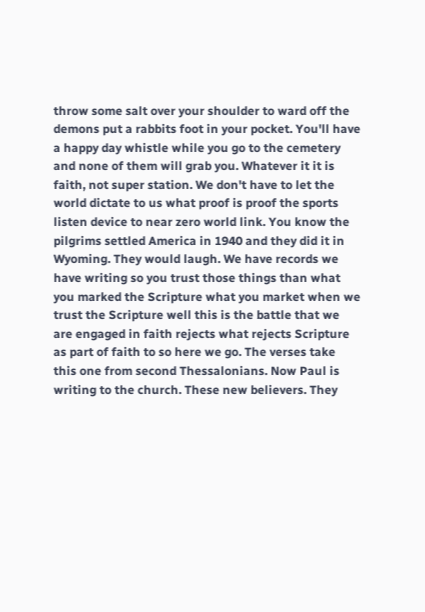throw some salt over your shoulder to ward off the demons put a rabbits foot in your pocket. You'll have a happy day whistle while you go to the cemetery and none of them will grab you. Whatever it it is faith, not super station. We don't have to let the world dictate to us what proof is proof the sports listen device to near zero world link. You know the pilgrims settled America in 1940 and they did it in Wyoming. They would laugh. We have records we have writing so you trust those things than what you marked the Scripture what you market when we trust the Scripture well this is the battle that we are engaged in faith rejects what rejects Scripture as part of faith to so here we go. The verses take this one from second Thessalonians. Now Paul is writing to the church. These new believers. They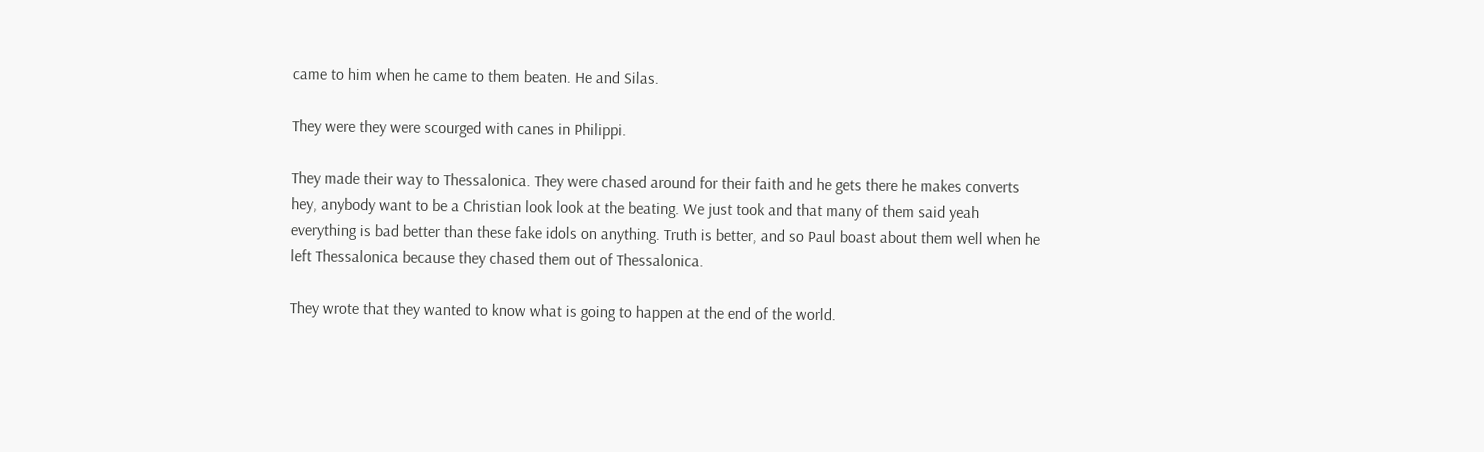came to him when he came to them beaten. He and Silas.

They were they were scourged with canes in Philippi.

They made their way to Thessalonica. They were chased around for their faith and he gets there he makes converts hey, anybody want to be a Christian look look at the beating. We just took and that many of them said yeah everything is bad better than these fake idols on anything. Truth is better, and so Paul boast about them well when he left Thessalonica because they chased them out of Thessalonica.

They wrote that they wanted to know what is going to happen at the end of the world.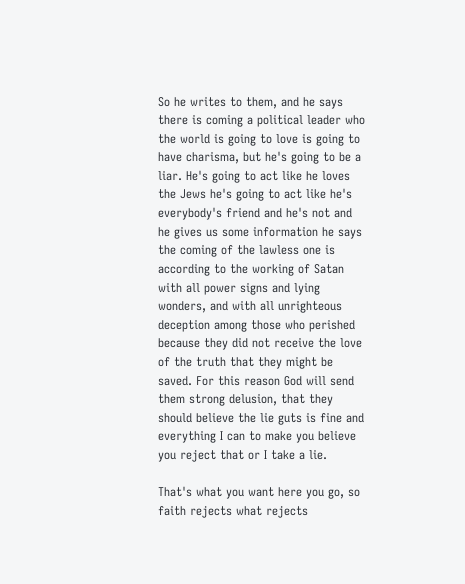So he writes to them, and he says there is coming a political leader who the world is going to love is going to have charisma, but he's going to be a liar. He's going to act like he loves the Jews he's going to act like he's everybody's friend and he's not and he gives us some information he says the coming of the lawless one is according to the working of Satan with all power signs and lying wonders, and with all unrighteous deception among those who perished because they did not receive the love of the truth that they might be saved. For this reason God will send them strong delusion, that they should believe the lie guts is fine and everything I can to make you believe you reject that or I take a lie.

That's what you want here you go, so faith rejects what rejects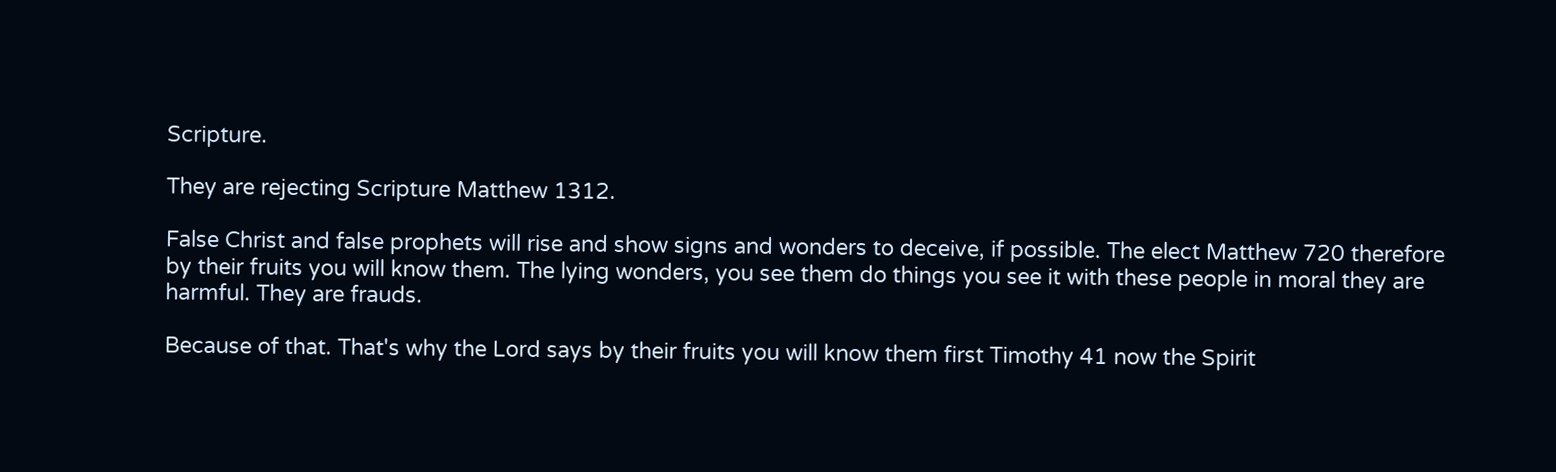Scripture.

They are rejecting Scripture Matthew 1312.

False Christ and false prophets will rise and show signs and wonders to deceive, if possible. The elect Matthew 720 therefore by their fruits you will know them. The lying wonders, you see them do things you see it with these people in moral they are harmful. They are frauds.

Because of that. That's why the Lord says by their fruits you will know them first Timothy 41 now the Spirit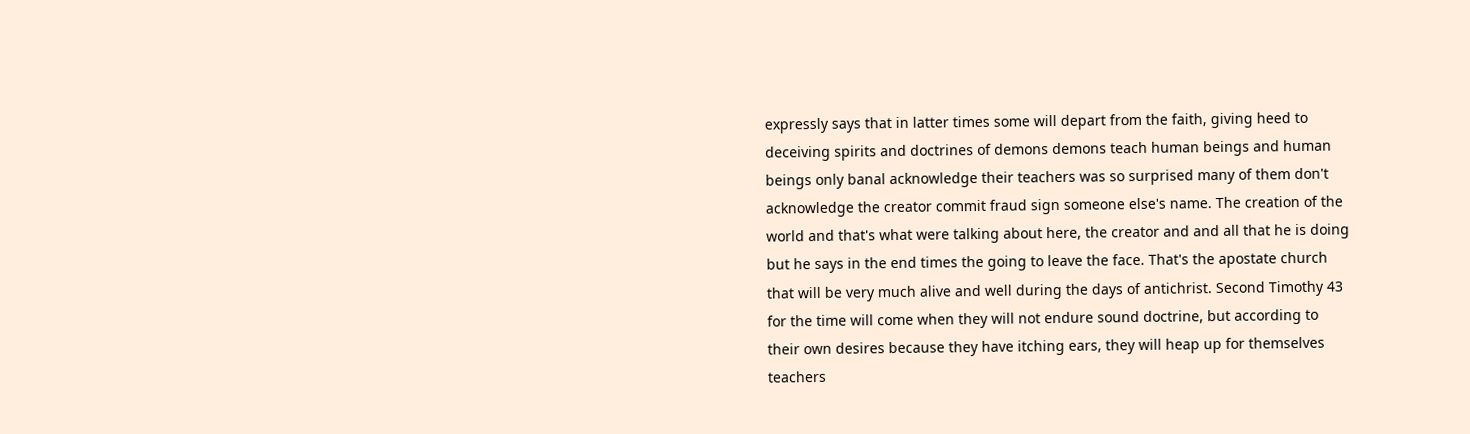expressly says that in latter times some will depart from the faith, giving heed to deceiving spirits and doctrines of demons demons teach human beings and human beings only banal acknowledge their teachers was so surprised many of them don't acknowledge the creator commit fraud sign someone else's name. The creation of the world and that's what were talking about here, the creator and and all that he is doing but he says in the end times the going to leave the face. That's the apostate church that will be very much alive and well during the days of antichrist. Second Timothy 43 for the time will come when they will not endure sound doctrine, but according to their own desires because they have itching ears, they will heap up for themselves teachers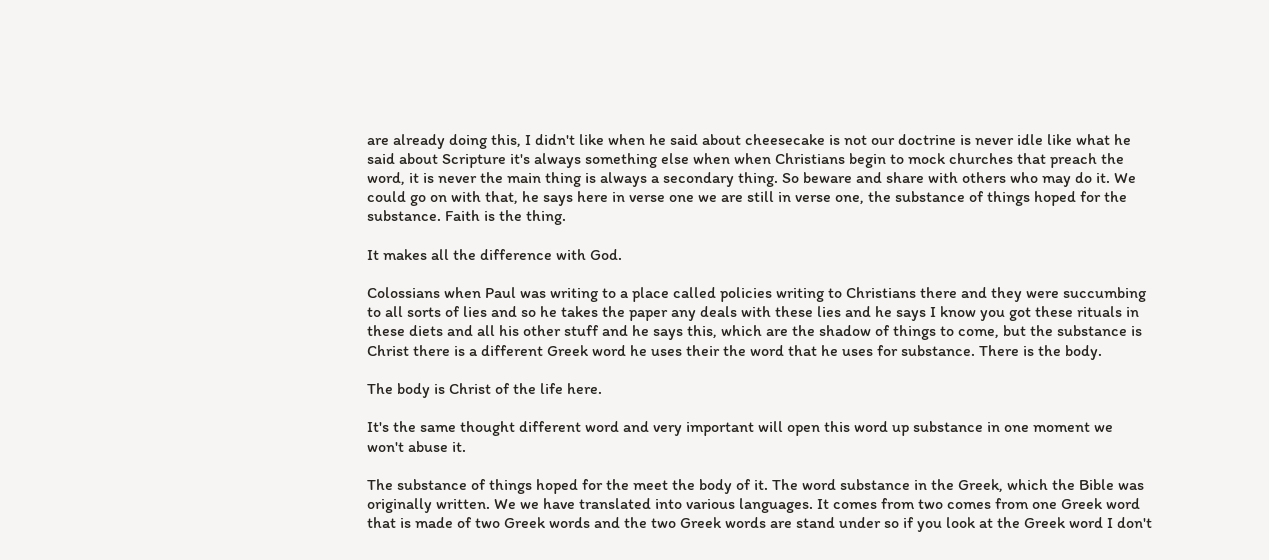are already doing this, I didn't like when he said about cheesecake is not our doctrine is never idle like what he said about Scripture it's always something else when when Christians begin to mock churches that preach the word, it is never the main thing is always a secondary thing. So beware and share with others who may do it. We could go on with that, he says here in verse one we are still in verse one, the substance of things hoped for the substance. Faith is the thing.

It makes all the difference with God.

Colossians when Paul was writing to a place called policies writing to Christians there and they were succumbing to all sorts of lies and so he takes the paper any deals with these lies and he says I know you got these rituals in these diets and all his other stuff and he says this, which are the shadow of things to come, but the substance is Christ there is a different Greek word he uses their the word that he uses for substance. There is the body.

The body is Christ of the life here.

It's the same thought different word and very important will open this word up substance in one moment we won't abuse it.

The substance of things hoped for the meet the body of it. The word substance in the Greek, which the Bible was originally written. We we have translated into various languages. It comes from two comes from one Greek word that is made of two Greek words and the two Greek words are stand under so if you look at the Greek word I don't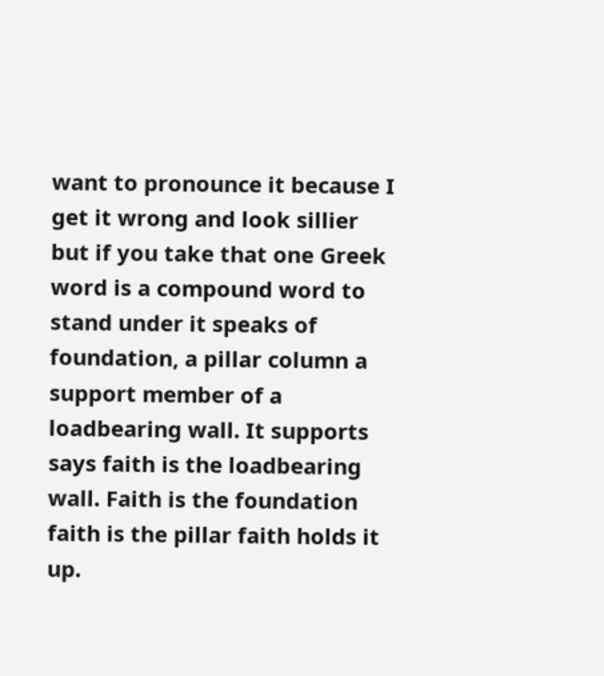want to pronounce it because I get it wrong and look sillier but if you take that one Greek word is a compound word to stand under it speaks of foundation, a pillar column a support member of a loadbearing wall. It supports says faith is the loadbearing wall. Faith is the foundation faith is the pillar faith holds it up.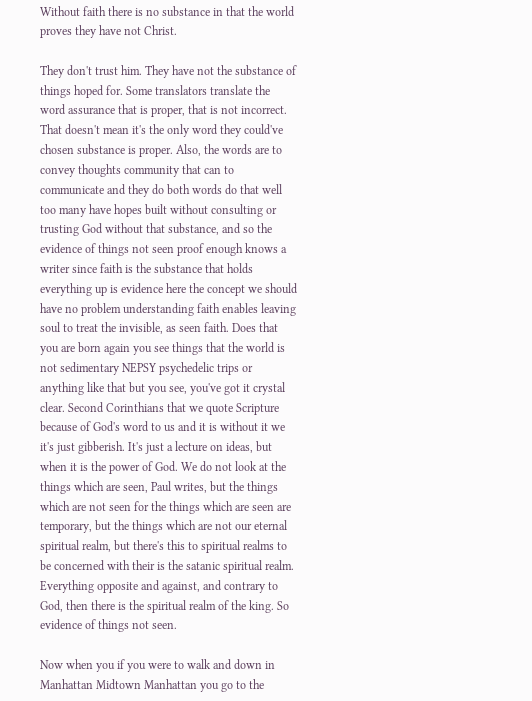Without faith there is no substance in that the world proves they have not Christ.

They don't trust him. They have not the substance of things hoped for. Some translators translate the word assurance that is proper, that is not incorrect. That doesn't mean it's the only word they could've chosen substance is proper. Also, the words are to convey thoughts community that can to communicate and they do both words do that well too many have hopes built without consulting or trusting God without that substance, and so the evidence of things not seen proof enough knows a writer since faith is the substance that holds everything up is evidence here the concept we should have no problem understanding faith enables leaving soul to treat the invisible, as seen faith. Does that you are born again you see things that the world is not sedimentary NEPSY psychedelic trips or anything like that but you see, you've got it crystal clear. Second Corinthians that we quote Scripture because of God's word to us and it is without it we it's just gibberish. It's just a lecture on ideas, but when it is the power of God. We do not look at the things which are seen, Paul writes, but the things which are not seen for the things which are seen are temporary, but the things which are not our eternal spiritual realm, but there's this to spiritual realms to be concerned with their is the satanic spiritual realm. Everything opposite and against, and contrary to God, then there is the spiritual realm of the king. So evidence of things not seen.

Now when you if you were to walk and down in Manhattan Midtown Manhattan you go to the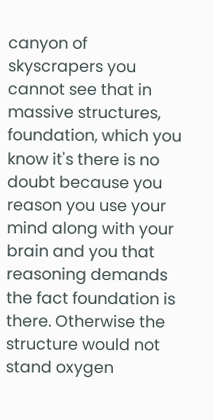canyon of skyscrapers you cannot see that in massive structures, foundation, which you know it's there is no doubt because you reason you use your mind along with your brain and you that reasoning demands the fact foundation is there. Otherwise the structure would not stand oxygen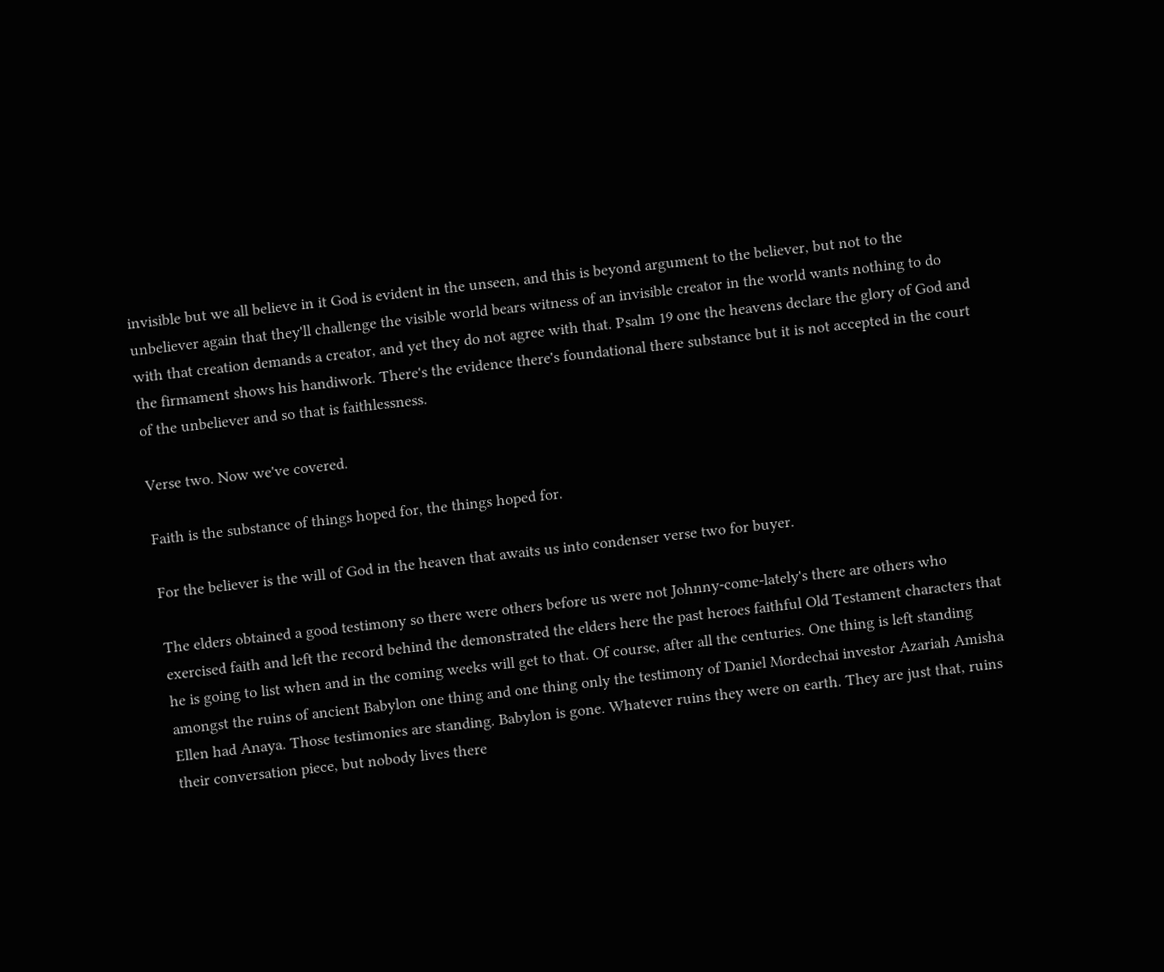invisible but we all believe in it God is evident in the unseen, and this is beyond argument to the believer, but not to the unbeliever again that they'll challenge the visible world bears witness of an invisible creator in the world wants nothing to do with that creation demands a creator, and yet they do not agree with that. Psalm 19 one the heavens declare the glory of God and the firmament shows his handiwork. There's the evidence there's foundational there substance but it is not accepted in the court of the unbeliever and so that is faithlessness.

Verse two. Now we've covered.

Faith is the substance of things hoped for, the things hoped for.

For the believer is the will of God in the heaven that awaits us into condenser verse two for buyer.

The elders obtained a good testimony so there were others before us were not Johnny-come-lately's there are others who exercised faith and left the record behind the demonstrated the elders here the past heroes faithful Old Testament characters that he is going to list when and in the coming weeks will get to that. Of course, after all the centuries. One thing is left standing amongst the ruins of ancient Babylon one thing and one thing only the testimony of Daniel Mordechai investor Azariah Amisha Ellen had Anaya. Those testimonies are standing. Babylon is gone. Whatever ruins they were on earth. They are just that, ruins their conversation piece, but nobody lives there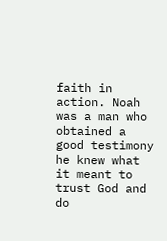faith in action. Noah was a man who obtained a good testimony he knew what it meant to trust God and do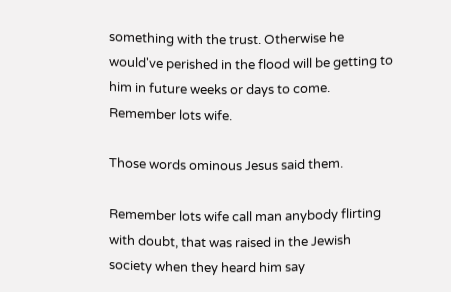something with the trust. Otherwise he would've perished in the flood will be getting to him in future weeks or days to come. Remember lots wife.

Those words ominous Jesus said them.

Remember lots wife call man anybody flirting with doubt, that was raised in the Jewish society when they heard him say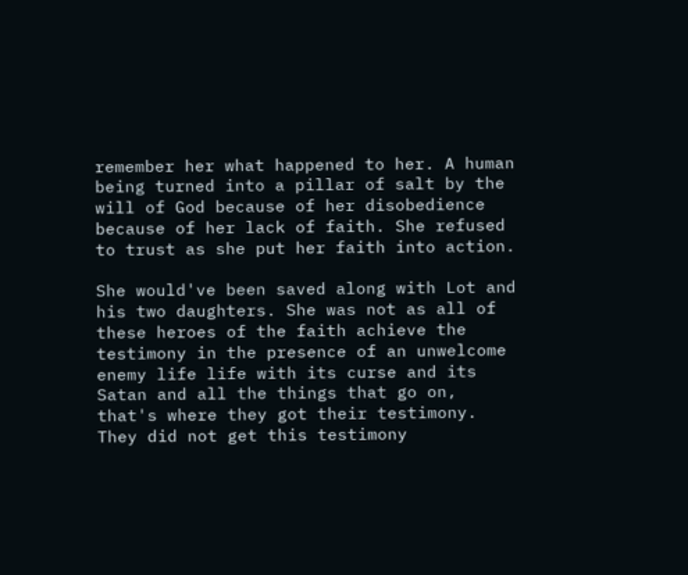remember her what happened to her. A human being turned into a pillar of salt by the will of God because of her disobedience because of her lack of faith. She refused to trust as she put her faith into action.

She would've been saved along with Lot and his two daughters. She was not as all of these heroes of the faith achieve the testimony in the presence of an unwelcome enemy life life with its curse and its Satan and all the things that go on, that's where they got their testimony. They did not get this testimony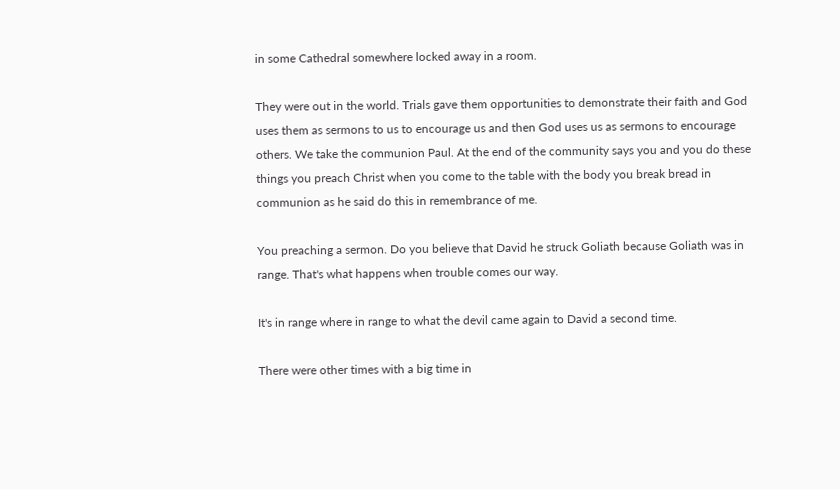in some Cathedral somewhere locked away in a room.

They were out in the world. Trials gave them opportunities to demonstrate their faith and God uses them as sermons to us to encourage us and then God uses us as sermons to encourage others. We take the communion Paul. At the end of the community says you and you do these things you preach Christ when you come to the table with the body you break bread in communion as he said do this in remembrance of me.

You preaching a sermon. Do you believe that David he struck Goliath because Goliath was in range. That's what happens when trouble comes our way.

It's in range where in range to what the devil came again to David a second time.

There were other times with a big time in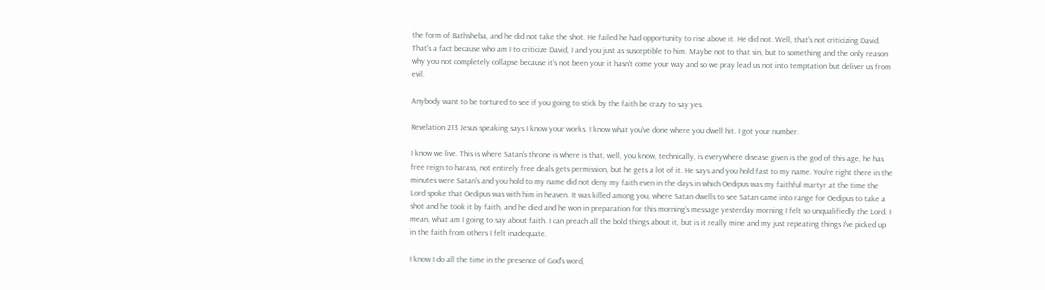the form of Bathsheba, and he did not take the shot. He failed he had opportunity to rise above it. He did not. Well, that's not criticizing David. That's a fact because who am I to criticize David, I and you just as susceptible to him. Maybe not to that sin, but to something and the only reason why you not completely collapse because it's not been your it hasn't come your way and so we pray lead us not into temptation but deliver us from evil.

Anybody want to be tortured to see if you going to stick by the faith be crazy to say yes.

Revelation 213 Jesus speaking says I know your works. I know what you've done where you dwell hit. I got your number.

I know we live. This is where Satan's throne is where is that, well, you know, technically, is everywhere disease given is the god of this age, he has free reign to harass, not entirely free deals gets permission, but he gets a lot of it. He says and you hold fast to my name. You're right there in the minutes were Satan's and you hold to my name did not deny my faith even in the days in which Oedipus was my faithful martyr at the time the Lord spoke that Oedipus was with him in heaven. It was killed among you, where Satan dwells to see Satan came into range for Oedipus to take a shot and he took it by faith, and he died and he won in preparation for this morning's message yesterday morning I felt so unqualifiedly the Lord. I mean, what am I going to say about faith. I can preach all the bold things about it, but is it really mine and my just repeating things I've picked up in the faith from others I felt inadequate.

I know I do all the time in the presence of God's word,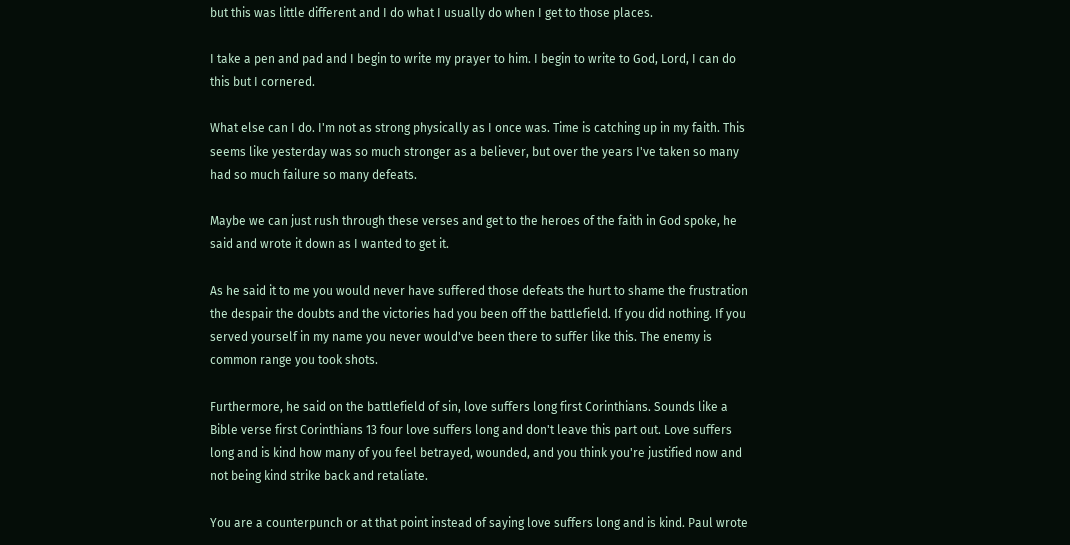but this was little different and I do what I usually do when I get to those places.

I take a pen and pad and I begin to write my prayer to him. I begin to write to God, Lord, I can do this but I cornered.

What else can I do. I'm not as strong physically as I once was. Time is catching up in my faith. This seems like yesterday was so much stronger as a believer, but over the years I've taken so many had so much failure so many defeats.

Maybe we can just rush through these verses and get to the heroes of the faith in God spoke, he said and wrote it down as I wanted to get it.

As he said it to me you would never have suffered those defeats the hurt to shame the frustration the despair the doubts and the victories had you been off the battlefield. If you did nothing. If you served yourself in my name you never would've been there to suffer like this. The enemy is common range you took shots.

Furthermore, he said on the battlefield of sin, love suffers long first Corinthians. Sounds like a Bible verse first Corinthians 13 four love suffers long and don't leave this part out. Love suffers long and is kind how many of you feel betrayed, wounded, and you think you're justified now and not being kind strike back and retaliate.

You are a counterpunch or at that point instead of saying love suffers long and is kind. Paul wrote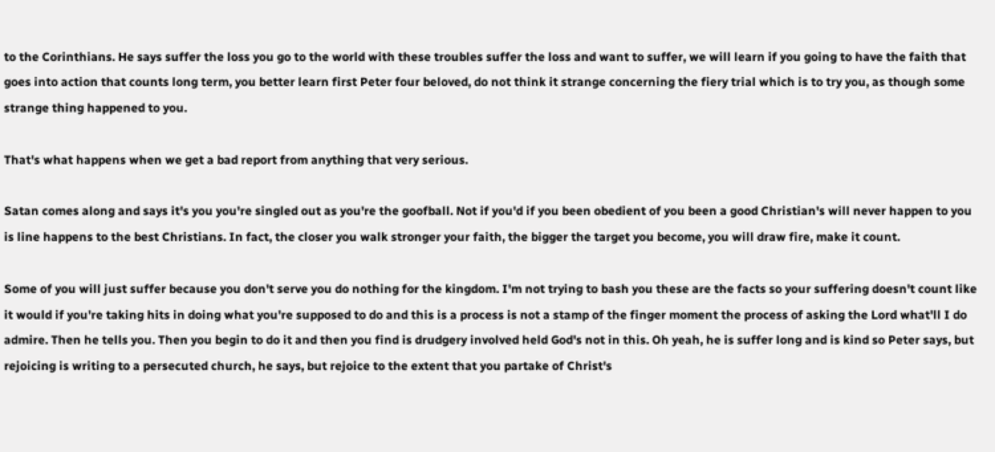to the Corinthians. He says suffer the loss you go to the world with these troubles suffer the loss and want to suffer, we will learn if you going to have the faith that goes into action that counts long term, you better learn first Peter four beloved, do not think it strange concerning the fiery trial which is to try you, as though some strange thing happened to you.

That's what happens when we get a bad report from anything that very serious.

Satan comes along and says it's you you're singled out as you're the goofball. Not if you'd if you been obedient of you been a good Christian's will never happen to you is line happens to the best Christians. In fact, the closer you walk stronger your faith, the bigger the target you become, you will draw fire, make it count.

Some of you will just suffer because you don't serve you do nothing for the kingdom. I'm not trying to bash you these are the facts so your suffering doesn't count like it would if you're taking hits in doing what you're supposed to do and this is a process is not a stamp of the finger moment the process of asking the Lord what'll I do admire. Then he tells you. Then you begin to do it and then you find is drudgery involved held God's not in this. Oh yeah, he is suffer long and is kind so Peter says, but rejoicing is writing to a persecuted church, he says, but rejoice to the extent that you partake of Christ's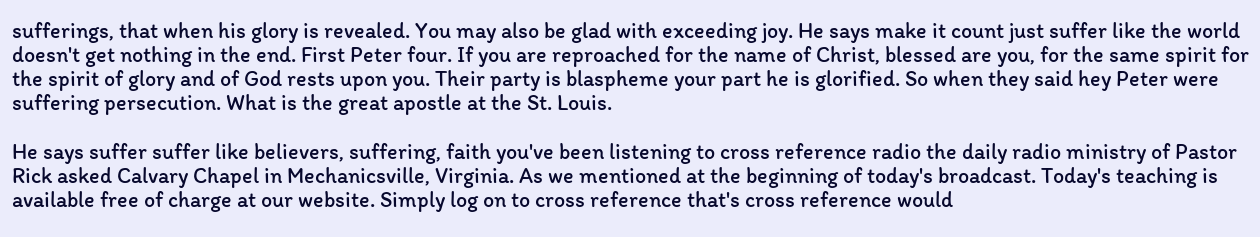sufferings, that when his glory is revealed. You may also be glad with exceeding joy. He says make it count just suffer like the world doesn't get nothing in the end. First Peter four. If you are reproached for the name of Christ, blessed are you, for the same spirit for the spirit of glory and of God rests upon you. Their party is blaspheme your part he is glorified. So when they said hey Peter were suffering persecution. What is the great apostle at the St. Louis.

He says suffer suffer like believers, suffering, faith you've been listening to cross reference radio the daily radio ministry of Pastor Rick asked Calvary Chapel in Mechanicsville, Virginia. As we mentioned at the beginning of today's broadcast. Today's teaching is available free of charge at our website. Simply log on to cross reference that's cross reference would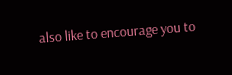also like to encourage you to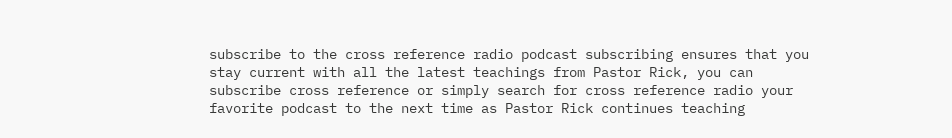subscribe to the cross reference radio podcast subscribing ensures that you stay current with all the latest teachings from Pastor Rick, you can subscribe cross reference or simply search for cross reference radio your favorite podcast to the next time as Pastor Rick continues teaching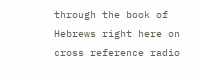through the book of Hebrews right here on cross reference radio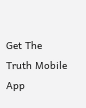Get The Truth Mobile App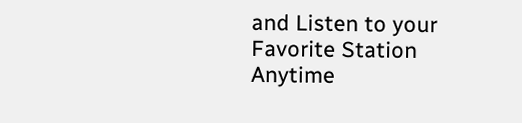and Listen to your Favorite Station Anytime